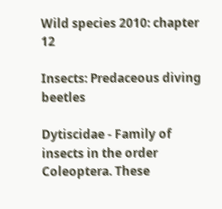Wild species 2010: chapter 12

Insects: Predaceous diving beetles

Dytiscidae - Family of insects in the order Coleoptera. These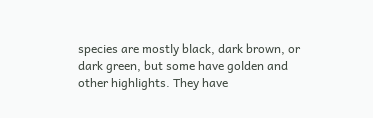species are mostly black, dark brown, or dark green, but some have golden and other highlights. They have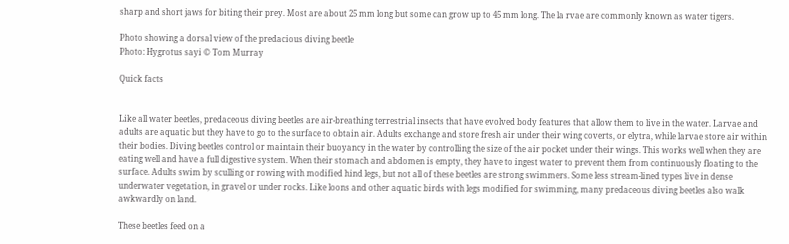sharp and short jaws for biting their prey. Most are about 25 mm long but some can grow up to 45 mm long. The la rvae are commonly known as water tigers.

Photo showing a dorsal view of the predacious diving beetle
Photo: Hygrotus sayi © Tom Murray

Quick facts


Like all water beetles, predaceous diving beetles are air-breathing terrestrial insects that have evolved body features that allow them to live in the water. Larvae and adults are aquatic but they have to go to the surface to obtain air. Adults exchange and store fresh air under their wing coverts, or elytra, while larvae store air within their bodies. Diving beetles control or maintain their buoyancy in the water by controlling the size of the air pocket under their wings. This works well when they are eating well and have a full digestive system. When their stomach and abdomen is empty, they have to ingest water to prevent them from continuously floating to the surface. Adults swim by sculling or rowing with modified hind legs, but not all of these beetles are strong swimmers. Some less stream-lined types live in dense underwater vegetation, in gravel or under rocks. Like loons and other aquatic birds with legs modified for swimming, many predaceous diving beetles also walk awkwardly on land.

These beetles feed on a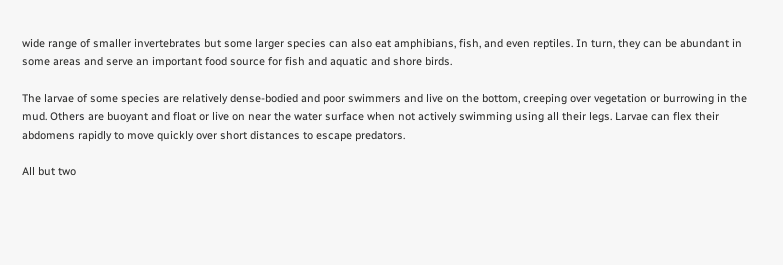wide range of smaller invertebrates but some larger species can also eat amphibians, fish, and even reptiles. In turn, they can be abundant in some areas and serve an important food source for fish and aquatic and shore birds.

The larvae of some species are relatively dense-bodied and poor swimmers and live on the bottom, creeping over vegetation or burrowing in the mud. Others are buoyant and float or live on near the water surface when not actively swimming using all their legs. Larvae can flex their abdomens rapidly to move quickly over short distances to escape predators.

All but two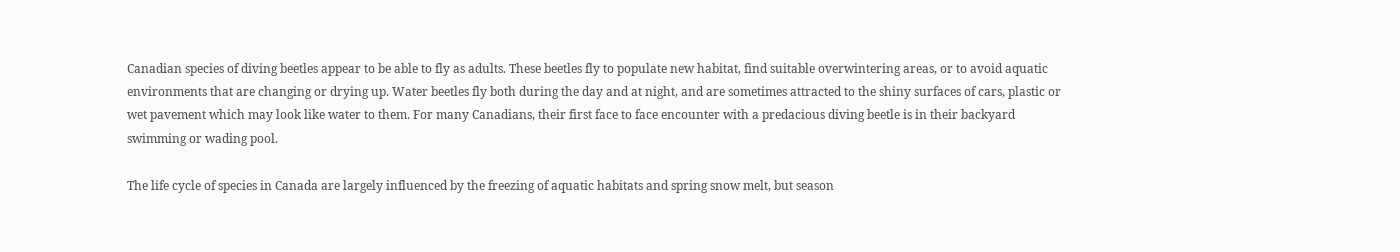Canadian species of diving beetles appear to be able to fly as adults. These beetles fly to populate new habitat, find suitable overwintering areas, or to avoid aquatic environments that are changing or drying up. Water beetles fly both during the day and at night, and are sometimes attracted to the shiny surfaces of cars, plastic or wet pavement which may look like water to them. For many Canadians, their first face to face encounter with a predacious diving beetle is in their backyard swimming or wading pool.

The life cycle of species in Canada are largely influenced by the freezing of aquatic habitats and spring snow melt, but season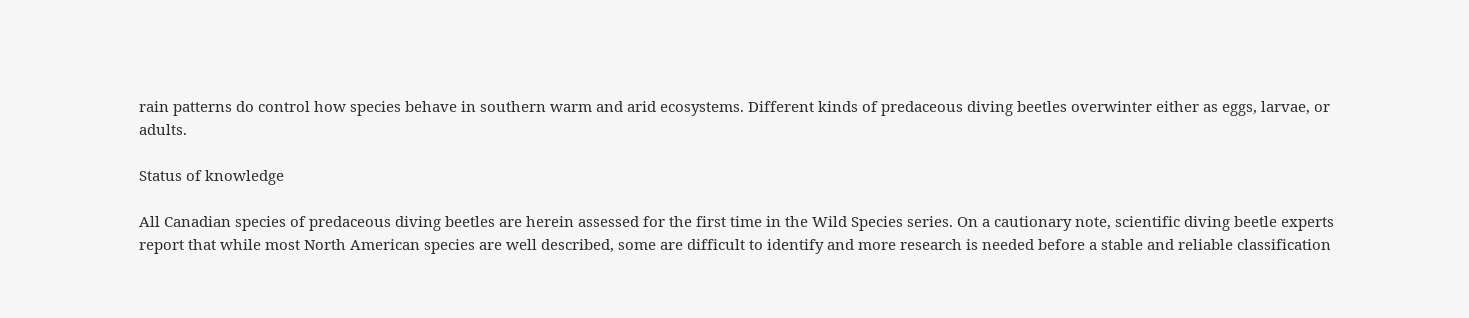rain patterns do control how species behave in southern warm and arid ecosystems. Different kinds of predaceous diving beetles overwinter either as eggs, larvae, or adults.

Status of knowledge

All Canadian species of predaceous diving beetles are herein assessed for the first time in the Wild Species series. On a cautionary note, scientific diving beetle experts report that while most North American species are well described, some are difficult to identify and more research is needed before a stable and reliable classification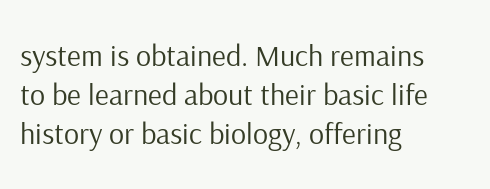system is obtained. Much remains to be learned about their basic life history or basic biology, offering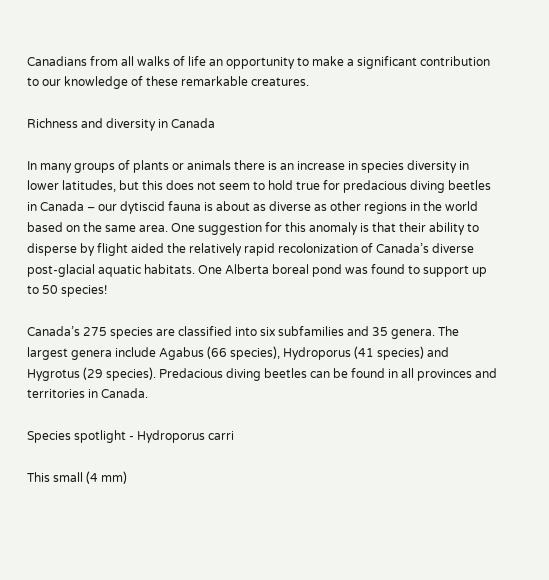Canadians from all walks of life an opportunity to make a significant contribution to our knowledge of these remarkable creatures.

Richness and diversity in Canada

In many groups of plants or animals there is an increase in species diversity in lower latitudes, but this does not seem to hold true for predacious diving beetles in Canada – our dytiscid fauna is about as diverse as other regions in the world based on the same area. One suggestion for this anomaly is that their ability to disperse by flight aided the relatively rapid recolonization of Canada’s diverse post-glacial aquatic habitats. One Alberta boreal pond was found to support up to 50 species!

Canada’s 275 species are classified into six subfamilies and 35 genera. The largest genera include Agabus (66 species), Hydroporus (41 species) and Hygrotus (29 species). Predacious diving beetles can be found in all provinces and territories in Canada.

Species spotlight - Hydroporus carri

This small (4 mm)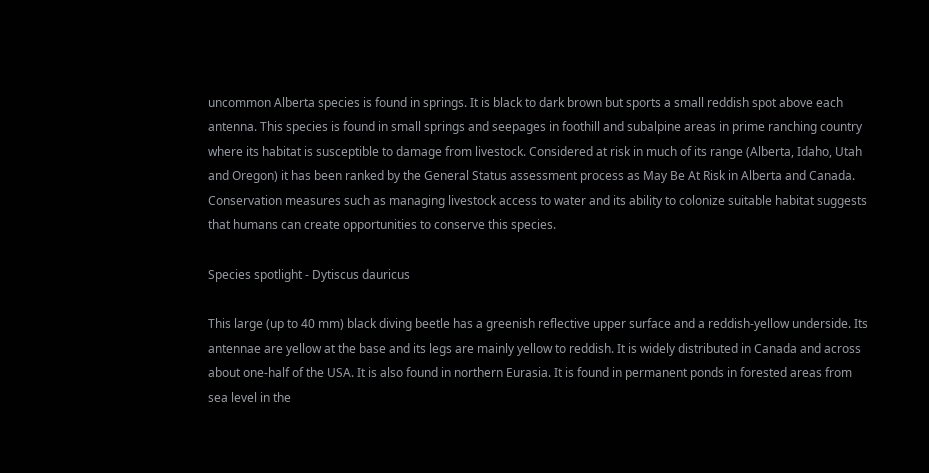uncommon Alberta species is found in springs. It is black to dark brown but sports a small reddish spot above each antenna. This species is found in small springs and seepages in foothill and subalpine areas in prime ranching country where its habitat is susceptible to damage from livestock. Considered at risk in much of its range (Alberta, Idaho, Utah and Oregon) it has been ranked by the General Status assessment process as May Be At Risk in Alberta and Canada. Conservation measures such as managing livestock access to water and its ability to colonize suitable habitat suggests that humans can create opportunities to conserve this species.

Species spotlight - Dytiscus dauricus

This large (up to 40 mm) black diving beetle has a greenish reflective upper surface and a reddish-yellow underside. Its antennae are yellow at the base and its legs are mainly yellow to reddish. It is widely distributed in Canada and across about one-half of the USA. It is also found in northern Eurasia. It is found in permanent ponds in forested areas from sea level in the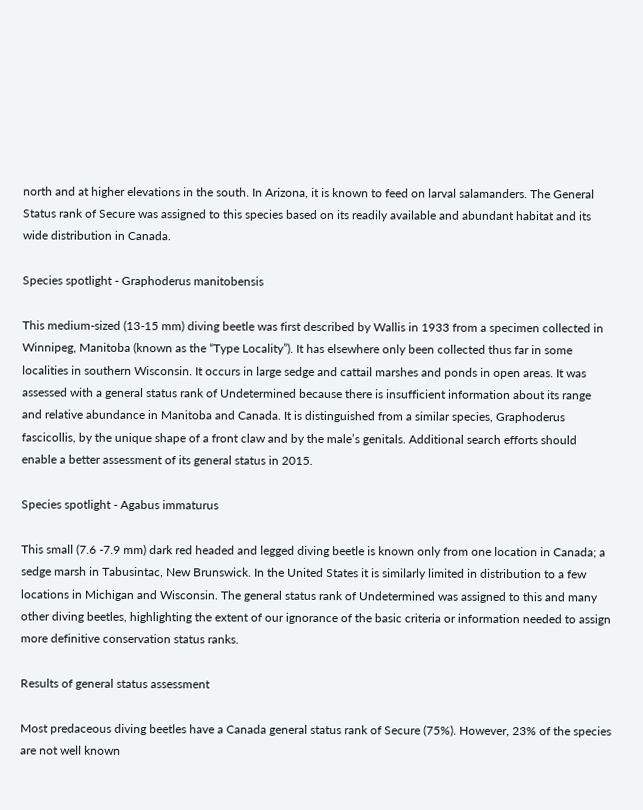north and at higher elevations in the south. In Arizona, it is known to feed on larval salamanders. The General Status rank of Secure was assigned to this species based on its readily available and abundant habitat and its wide distribution in Canada.

Species spotlight - Graphoderus manitobensis

This medium-sized (13-15 mm) diving beetle was first described by Wallis in 1933 from a specimen collected in Winnipeg, Manitoba (known as the “Type Locality”). It has elsewhere only been collected thus far in some localities in southern Wisconsin. It occurs in large sedge and cattail marshes and ponds in open areas. It was assessed with a general status rank of Undetermined because there is insufficient information about its range and relative abundance in Manitoba and Canada. It is distinguished from a similar species, Graphoderus fascicollis, by the unique shape of a front claw and by the male’s genitals. Additional search efforts should enable a better assessment of its general status in 2015.

Species spotlight - Agabus immaturus

This small (7.6 -7.9 mm) dark red headed and legged diving beetle is known only from one location in Canada; a sedge marsh in Tabusintac, New Brunswick. In the United States it is similarly limited in distribution to a few locations in Michigan and Wisconsin. The general status rank of Undetermined was assigned to this and many other diving beetles, highlighting the extent of our ignorance of the basic criteria or information needed to assign more definitive conservation status ranks.

Results of general status assessment

Most predaceous diving beetles have a Canada general status rank of Secure (75%). However, 23% of the species are not well known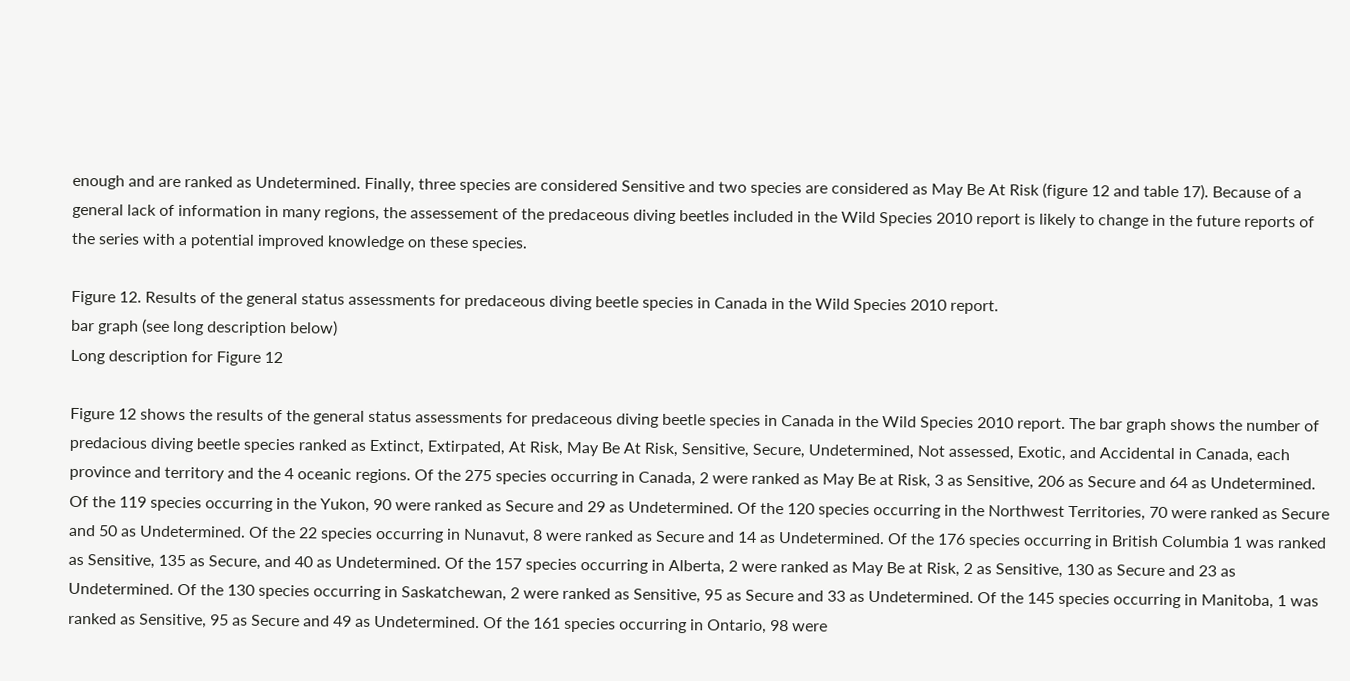enough and are ranked as Undetermined. Finally, three species are considered Sensitive and two species are considered as May Be At Risk (figure 12 and table 17). Because of a general lack of information in many regions, the assessement of the predaceous diving beetles included in the Wild Species 2010 report is likely to change in the future reports of the series with a potential improved knowledge on these species.

Figure 12. Results of the general status assessments for predaceous diving beetle species in Canada in the Wild Species 2010 report.
bar graph (see long description below)
Long description for Figure 12

Figure 12 shows the results of the general status assessments for predaceous diving beetle species in Canada in the Wild Species 2010 report. The bar graph shows the number of predacious diving beetle species ranked as Extinct, Extirpated, At Risk, May Be At Risk, Sensitive, Secure, Undetermined, Not assessed, Exotic, and Accidental in Canada, each province and territory and the 4 oceanic regions. Of the 275 species occurring in Canada, 2 were ranked as May Be at Risk, 3 as Sensitive, 206 as Secure and 64 as Undetermined. Of the 119 species occurring in the Yukon, 90 were ranked as Secure and 29 as Undetermined. Of the 120 species occurring in the Northwest Territories, 70 were ranked as Secure and 50 as Undetermined. Of the 22 species occurring in Nunavut, 8 were ranked as Secure and 14 as Undetermined. Of the 176 species occurring in British Columbia 1 was ranked as Sensitive, 135 as Secure, and 40 as Undetermined. Of the 157 species occurring in Alberta, 2 were ranked as May Be at Risk, 2 as Sensitive, 130 as Secure and 23 as Undetermined. Of the 130 species occurring in Saskatchewan, 2 were ranked as Sensitive, 95 as Secure and 33 as Undetermined. Of the 145 species occurring in Manitoba, 1 was ranked as Sensitive, 95 as Secure and 49 as Undetermined. Of the 161 species occurring in Ontario, 98 were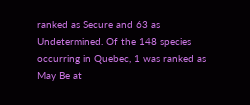ranked as Secure and 63 as Undetermined. Of the 148 species occurring in Quebec, 1 was ranked as May Be at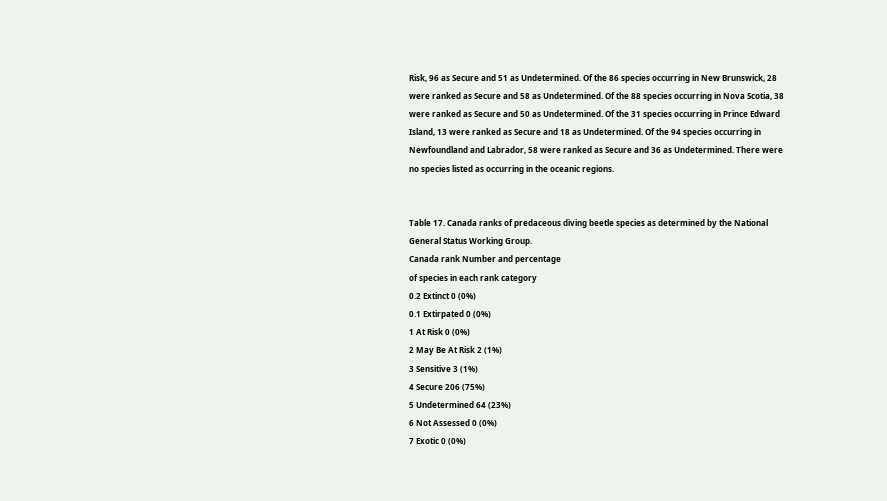Risk, 96 as Secure and 51 as Undetermined. Of the 86 species occurring in New Brunswick, 28 were ranked as Secure and 58 as Undetermined. Of the 88 species occurring in Nova Scotia, 38 were ranked as Secure and 50 as Undetermined. Of the 31 species occurring in Prince Edward Island, 13 were ranked as Secure and 18 as Undetermined. Of the 94 species occurring in Newfoundland and Labrador, 58 were ranked as Secure and 36 as Undetermined. There were no species listed as occurring in the oceanic regions.


Table 17. Canada ranks of predaceous diving beetle species as determined by the National General Status Working Group.
Canada rank Number and percentage
of species in each rank category
0.2 Extinct 0 (0%)
0.1 Extirpated 0 (0%)
1 At Risk 0 (0%)
2 May Be At Risk 2 (1%)
3 Sensitive 3 (1%)
4 Secure 206 (75%)
5 Undetermined 64 (23%)
6 Not Assessed 0 (0%)
7 Exotic 0 (0%)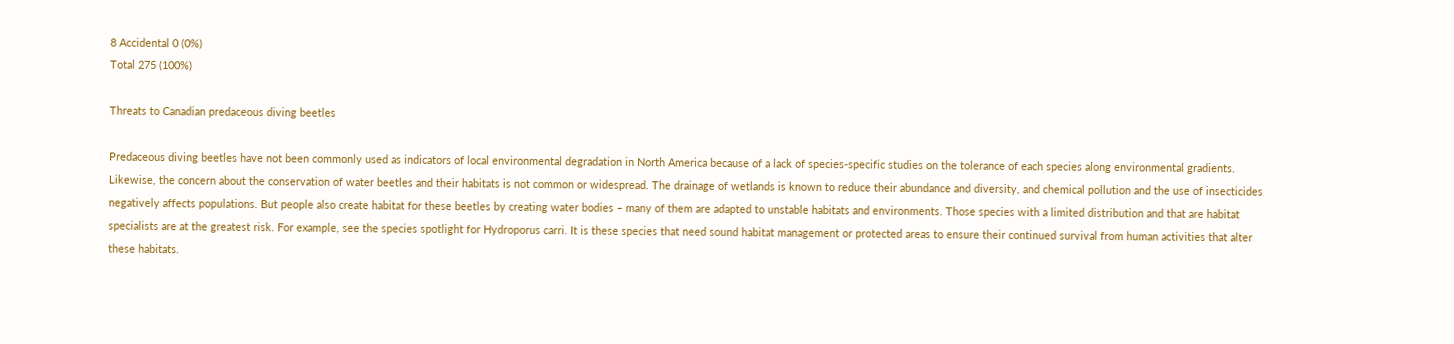8 Accidental 0 (0%)
Total 275 (100%)

Threats to Canadian predaceous diving beetles

Predaceous diving beetles have not been commonly used as indicators of local environmental degradation in North America because of a lack of species-specific studies on the tolerance of each species along environmental gradients. Likewise, the concern about the conservation of water beetles and their habitats is not common or widespread. The drainage of wetlands is known to reduce their abundance and diversity, and chemical pollution and the use of insecticides negatively affects populations. But people also create habitat for these beetles by creating water bodies – many of them are adapted to unstable habitats and environments. Those species with a limited distribution and that are habitat specialists are at the greatest risk. For example, see the species spotlight for Hydroporus carri. It is these species that need sound habitat management or protected areas to ensure their continued survival from human activities that alter these habitats.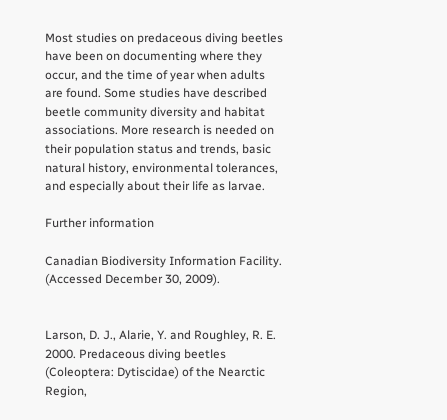Most studies on predaceous diving beetles have been on documenting where they occur, and the time of year when adults are found. Some studies have described beetle community diversity and habitat associations. More research is needed on their population status and trends, basic natural history, environmental tolerances, and especially about their life as larvae.

Further information

Canadian Biodiversity Information Facility. (Accessed December 30, 2009).


Larson, D. J., Alarie, Y. and Roughley, R. E. 2000. Predaceous diving beetles (Coleoptera: Dytiscidae) of the Nearctic Region,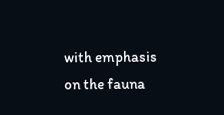with emphasis on the fauna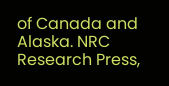of Canada and Alaska. NRC Research Press,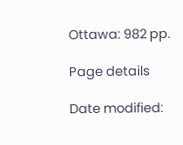Ottawa: 982 pp.

Page details

Date modified: